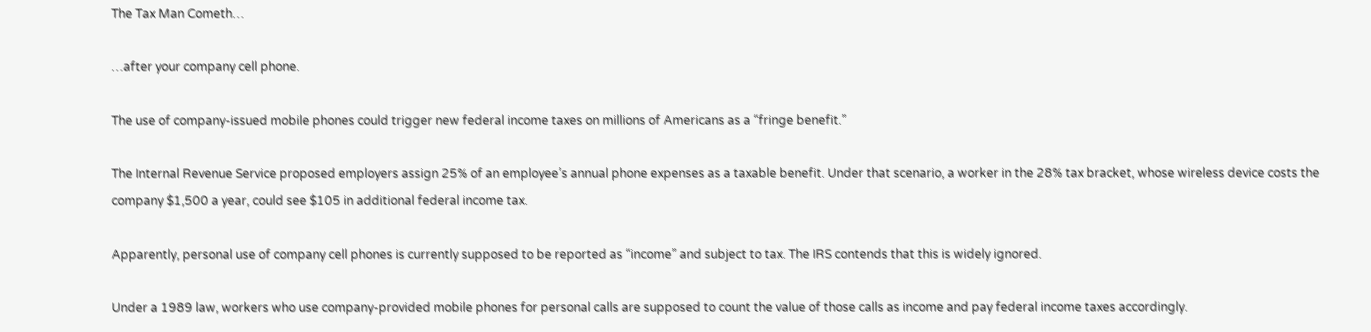The Tax Man Cometh…

…after your company cell phone.

The use of company-issued mobile phones could trigger new federal income taxes on millions of Americans as a “fringe benefit.”

The Internal Revenue Service proposed employers assign 25% of an employee’s annual phone expenses as a taxable benefit. Under that scenario, a worker in the 28% tax bracket, whose wireless device costs the company $1,500 a year, could see $105 in additional federal income tax.

Apparently, personal use of company cell phones is currently supposed to be reported as “income” and subject to tax. The IRS contends that this is widely ignored.

Under a 1989 law, workers who use company-provided mobile phones for personal calls are supposed to count the value of those calls as income and pay federal income taxes accordingly.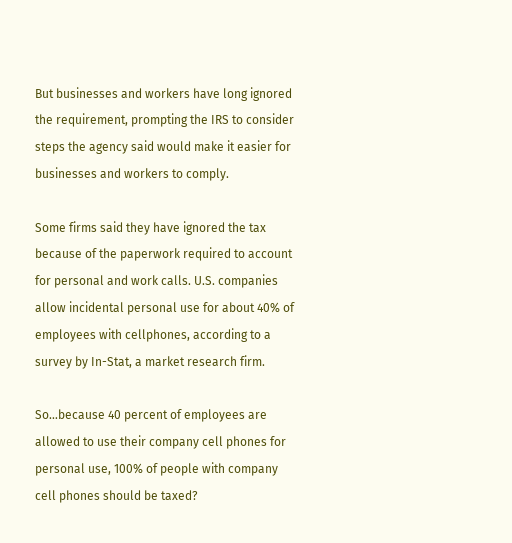But businesses and workers have long ignored the requirement, prompting the IRS to consider steps the agency said would make it easier for businesses and workers to comply.

Some firms said they have ignored the tax because of the paperwork required to account for personal and work calls. U.S. companies allow incidental personal use for about 40% of employees with cellphones, according to a survey by In-Stat, a market research firm.

So…because 40 percent of employees are allowed to use their company cell phones for personal use, 100% of people with company cell phones should be taxed?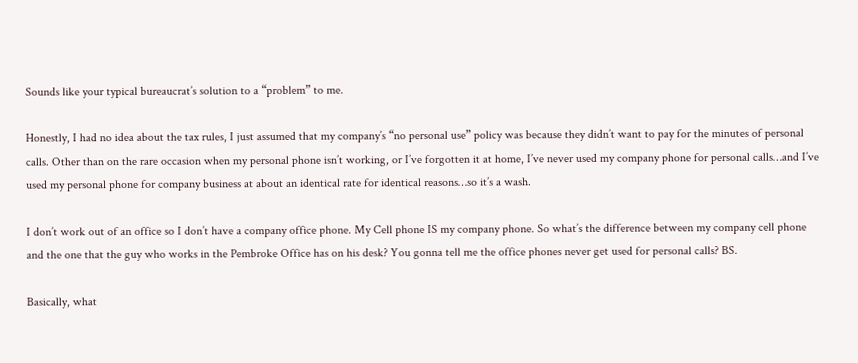Sounds like your typical bureaucrat’s solution to a “problem” to me.

Honestly, I had no idea about the tax rules, I just assumed that my company’s “no personal use” policy was because they didn’t want to pay for the minutes of personal calls. Other than on the rare occasion when my personal phone isn’t working, or I’ve forgotten it at home, I’ve never used my company phone for personal calls…and I’ve used my personal phone for company business at about an identical rate for identical reasons…so it’s a wash.

I don’t work out of an office so I don’t have a company office phone. My Cell phone IS my company phone. So what’s the difference between my company cell phone and the one that the guy who works in the Pembroke Office has on his desk? You gonna tell me the office phones never get used for personal calls? BS.

Basically, what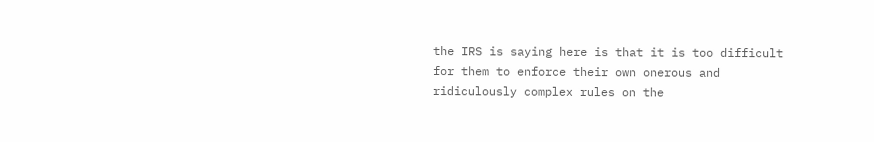the IRS is saying here is that it is too difficult for them to enforce their own onerous and ridiculously complex rules on the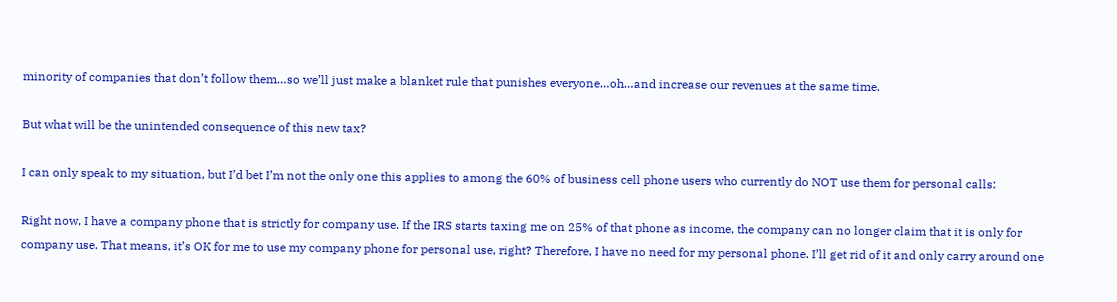minority of companies that don’t follow them…so we’ll just make a blanket rule that punishes everyone…oh…and increase our revenues at the same time.

But what will be the unintended consequence of this new tax?

I can only speak to my situation, but I’d bet I’m not the only one this applies to among the 60% of business cell phone users who currently do NOT use them for personal calls:

Right now, I have a company phone that is strictly for company use. If the IRS starts taxing me on 25% of that phone as income, the company can no longer claim that it is only for company use. That means, it’s OK for me to use my company phone for personal use, right? Therefore, I have no need for my personal phone. I’ll get rid of it and only carry around one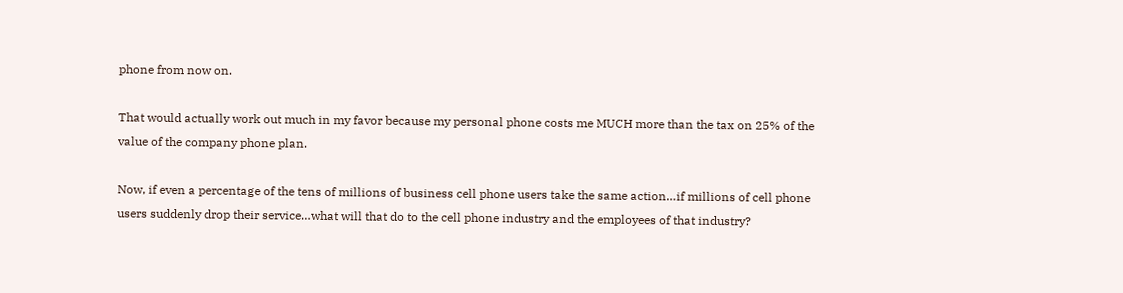phone from now on.

That would actually work out much in my favor because my personal phone costs me MUCH more than the tax on 25% of the value of the company phone plan.

Now, if even a percentage of the tens of millions of business cell phone users take the same action…if millions of cell phone users suddenly drop their service…what will that do to the cell phone industry and the employees of that industry?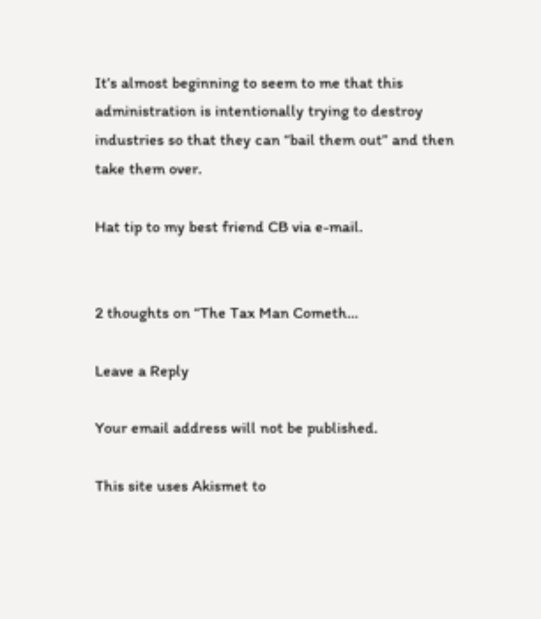It’s almost beginning to seem to me that this administration is intentionally trying to destroy industries so that they can “bail them out” and then take them over.

Hat tip to my best friend CB via e-mail.


2 thoughts on “The Tax Man Cometh…

Leave a Reply

Your email address will not be published.

This site uses Akismet to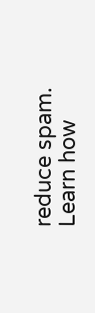reduce spam. Learn how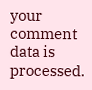your comment data is processed.